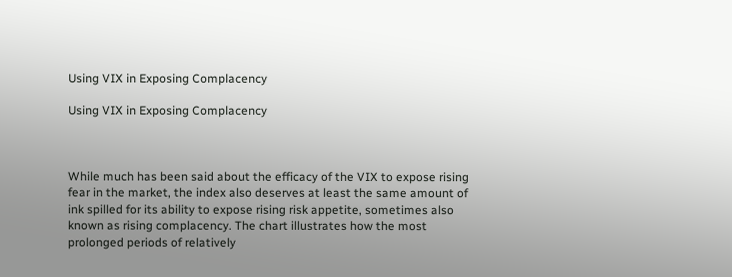Using VIX in Exposing Complacency

Using VIX in Exposing Complacency



While much has been said about the efficacy of the VIX to expose rising fear in the market, the index also deserves at least the same amount of ink spilled for its ability to expose rising risk appetite, sometimes also known as rising complacency. The chart illustrates how the most prolonged periods of relatively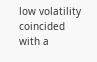low volatility coincided with a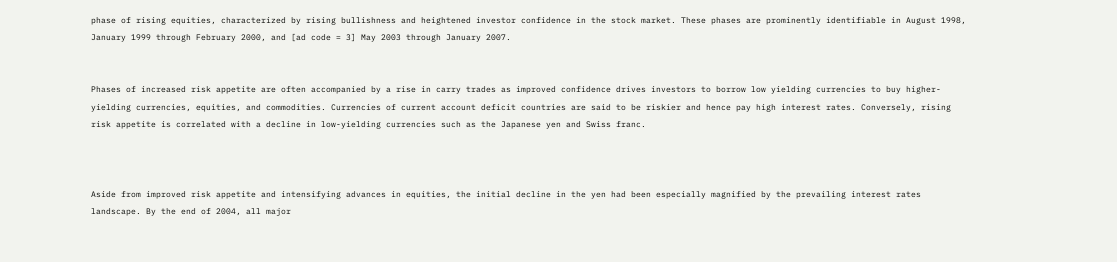phase of rising equities, characterized by rising bullishness and heightened investor confidence in the stock market. These phases are prominently identifiable in August 1998, January 1999 through February 2000, and [ad code = 3] May 2003 through January 2007.


Phases of increased risk appetite are often accompanied by a rise in carry trades as improved confidence drives investors to borrow low yielding currencies to buy higher-yielding currencies, equities, and commodities. Currencies of current account deficit countries are said to be riskier and hence pay high interest rates. Conversely, rising risk appetite is correlated with a decline in low-yielding currencies such as the Japanese yen and Swiss franc.



Aside from improved risk appetite and intensifying advances in equities, the initial decline in the yen had been especially magnified by the prevailing interest rates landscape. By the end of 2004, all major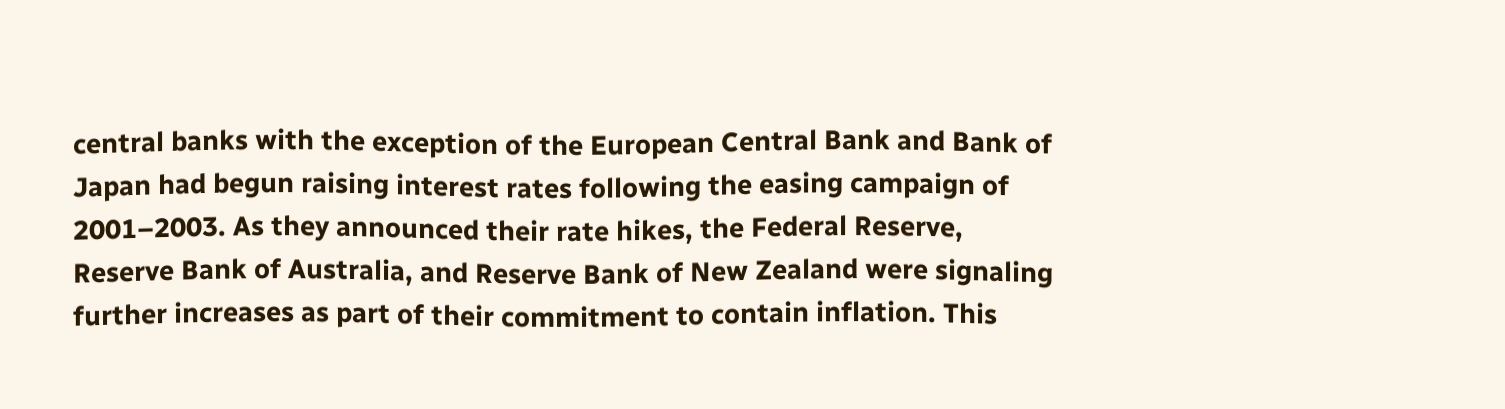central banks with the exception of the European Central Bank and Bank of Japan had begun raising interest rates following the easing campaign of 2001–2003. As they announced their rate hikes, the Federal Reserve, Reserve Bank of Australia, and Reserve Bank of New Zealand were signaling further increases as part of their commitment to contain inflation. This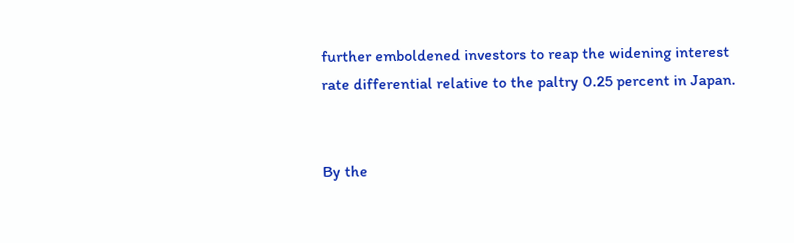further emboldened investors to reap the widening interest rate differential relative to the paltry 0.25 percent in Japan.


By the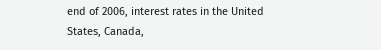end of 2006, interest rates in the United States, Canada,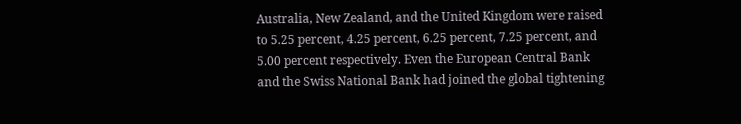Australia, New Zealand, and the United Kingdom were raised to 5.25 percent, 4.25 percent, 6.25 percent, 7.25 percent, and 5.00 percent respectively. Even the European Central Bank and the Swiss National Bank had joined the global tightening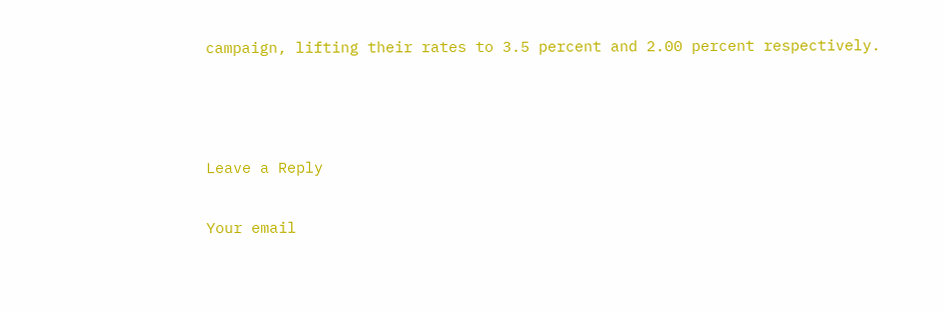campaign, lifting their rates to 3.5 percent and 2.00 percent respectively.



Leave a Reply

Your email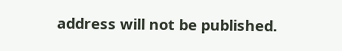address will not be published.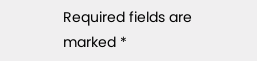Required fields are marked *